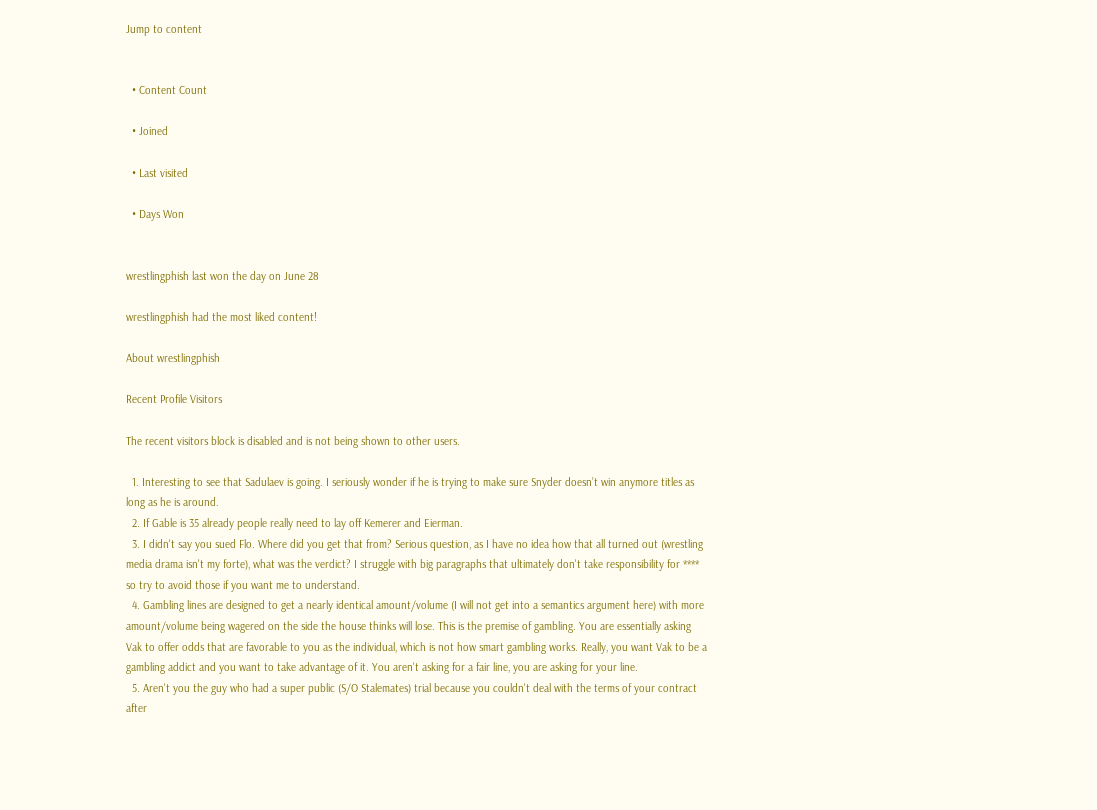Jump to content


  • Content Count

  • Joined

  • Last visited

  • Days Won


wrestlingphish last won the day on June 28

wrestlingphish had the most liked content!

About wrestlingphish

Recent Profile Visitors

The recent visitors block is disabled and is not being shown to other users.

  1. Interesting to see that Sadulaev is going. I seriously wonder if he is trying to make sure Snyder doesn’t win anymore titles as long as he is around.
  2. If Gable is 35 already people really need to lay off Kemerer and Eierman.
  3. I didn't say you sued Flo. Where did you get that from? Serious question, as I have no idea how that all turned out (wrestling media drama isn't my forte), what was the verdict? I struggle with big paragraphs that ultimately don't take responsibility for **** so try to avoid those if you want me to understand.
  4. Gambling lines are designed to get a nearly identical amount/volume (I will not get into a semantics argument here) with more amount/volume being wagered on the side the house thinks will lose. This is the premise of gambling. You are essentially asking Vak to offer odds that are favorable to you as the individual, which is not how smart gambling works. Really, you want Vak to be a gambling addict and you want to take advantage of it. You aren't asking for a fair line, you are asking for your line.
  5. Aren't you the guy who had a super public (S/O Stalemates) trial because you couldn't deal with the terms of your contract after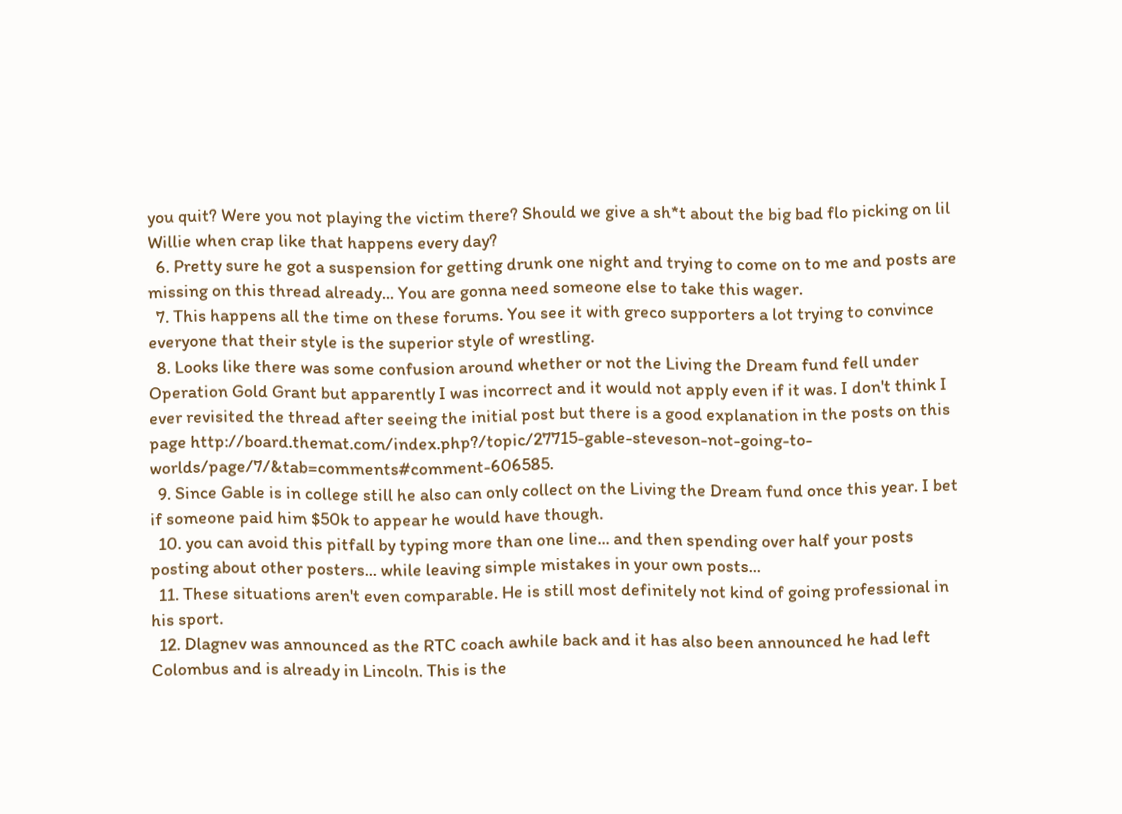you quit? Were you not playing the victim there? Should we give a sh*t about the big bad flo picking on lil Willie when crap like that happens every day?
  6. Pretty sure he got a suspension for getting drunk one night and trying to come on to me and posts are missing on this thread already... You are gonna need someone else to take this wager.
  7. This happens all the time on these forums. You see it with greco supporters a lot trying to convince everyone that their style is the superior style of wrestling.
  8. Looks like there was some confusion around whether or not the Living the Dream fund fell under Operation Gold Grant but apparently I was incorrect and it would not apply even if it was. I don't think I ever revisited the thread after seeing the initial post but there is a good explanation in the posts on this page http://board.themat.com/index.php?/topic/27715-gable-steveson-not-going-to-worlds/page/7/&tab=comments#comment-606585.
  9. Since Gable is in college still he also can only collect on the Living the Dream fund once this year. I bet if someone paid him $50k to appear he would have though.
  10. you can avoid this pitfall by typing more than one line... and then spending over half your posts posting about other posters... while leaving simple mistakes in your own posts...
  11. These situations aren't even comparable. He is still most definitely not kind of going professional in his sport.
  12. Dlagnev was announced as the RTC coach awhile back and it has also been announced he had left Colombus and is already in Lincoln. This is the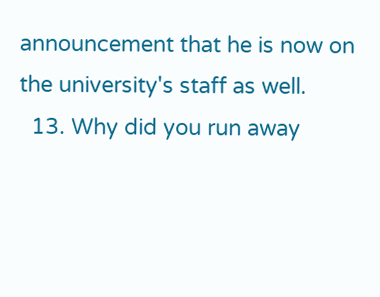announcement that he is now on the university's staff as well.
  13. Why did you run away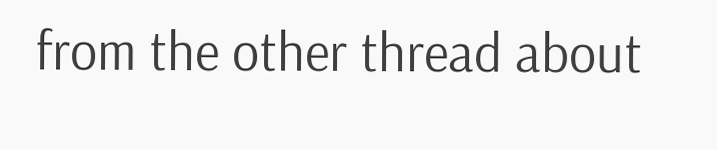from the other thread about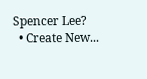Spencer Lee?
  • Create New...